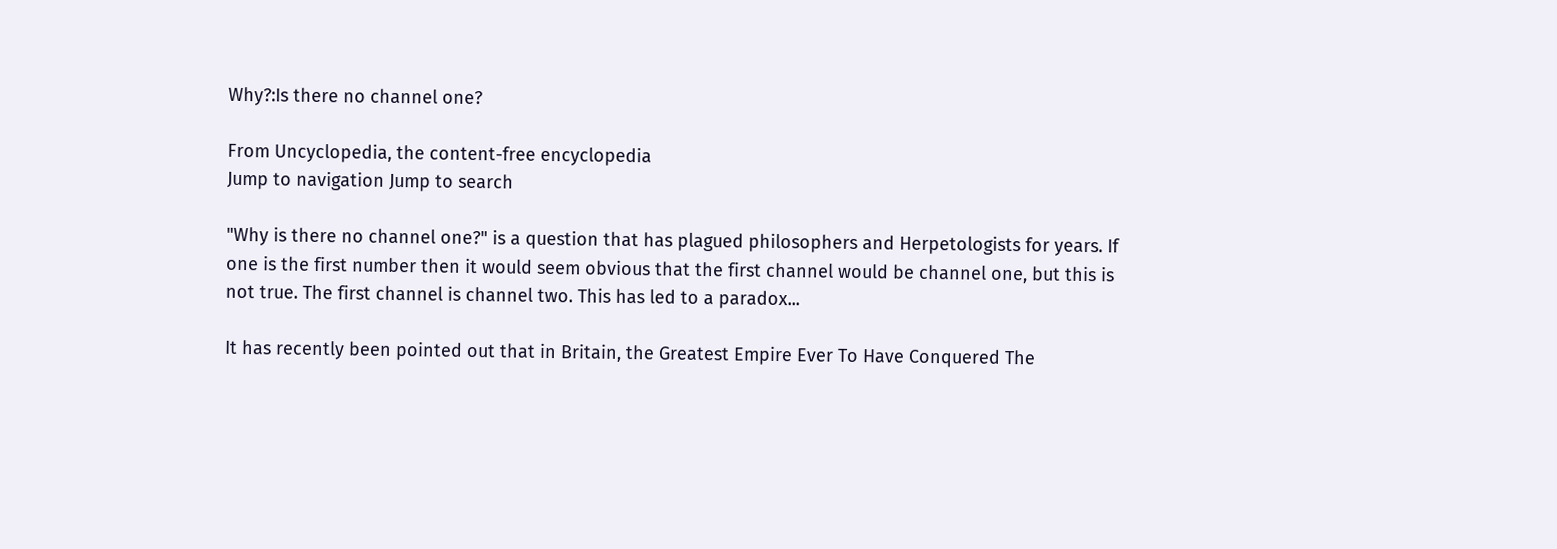Why?:Is there no channel one?

From Uncyclopedia, the content-free encyclopedia
Jump to navigation Jump to search

"Why is there no channel one?" is a question that has plagued philosophers and Herpetologists for years. If one is the first number then it would seem obvious that the first channel would be channel one, but this is not true. The first channel is channel two. This has led to a paradox...

It has recently been pointed out that in Britain, the Greatest Empire Ever To Have Conquered The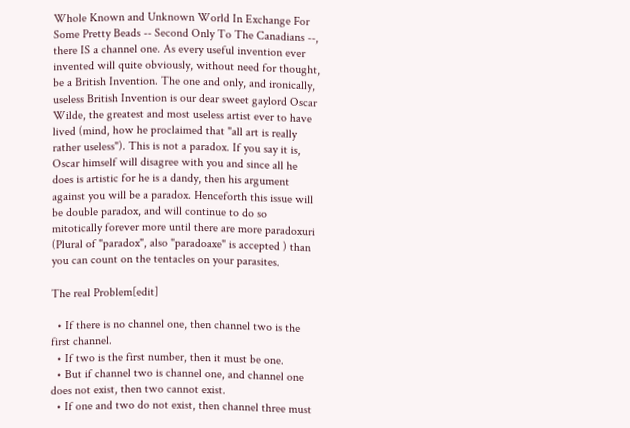Whole Known and Unknown World In Exchange For Some Pretty Beads -- Second Only To The Canadians --, there IS a channel one. As every useful invention ever invented will quite obviously, without need for thought, be a British Invention. The one and only, and ironically, useless British Invention is our dear sweet gaylord Oscar Wilde, the greatest and most useless artist ever to have lived (mind, how he proclaimed that "all art is really rather useless"). This is not a paradox. If you say it is, Oscar himself will disagree with you and since all he does is artistic for he is a dandy, then his argument against you will be a paradox. Henceforth this issue will be double paradox, and will continue to do so mitotically forever more until there are more paradoxuri (Plural of "paradox", also "paradoaxe" is accepted ) than you can count on the tentacles on your parasites.

The real Problem[edit]

  • If there is no channel one, then channel two is the first channel.
  • If two is the first number, then it must be one.
  • But if channel two is channel one, and channel one does not exist, then two cannot exist.
  • If one and two do not exist, then channel three must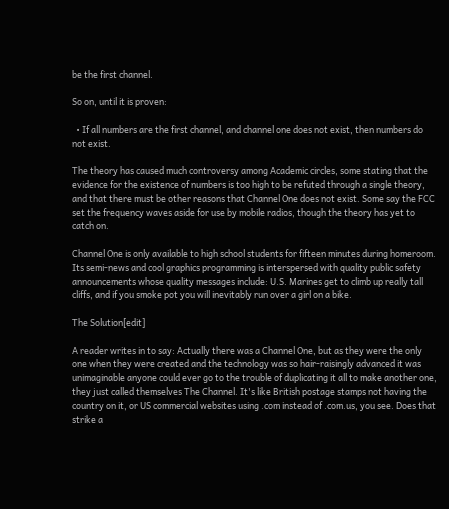be the first channel.

So on, until it is proven:

  • If all numbers are the first channel, and channel one does not exist, then numbers do not exist.

The theory has caused much controversy among Academic circles, some stating that the evidence for the existence of numbers is too high to be refuted through a single theory, and that there must be other reasons that Channel One does not exist. Some say the FCC set the frequency waves aside for use by mobile radios, though the theory has yet to catch on.

Channel One is only available to high school students for fifteen minutes during homeroom. Its semi-news and cool graphics programming is interspersed with quality public safety announcements whose quality messages include: U.S. Marines get to climb up really tall cliffs, and if you smoke pot you will inevitably run over a girl on a bike.

The Solution[edit]

A reader writes in to say: Actually there was a Channel One, but as they were the only one when they were created and the technology was so hair-raisingly advanced it was unimaginable anyone could ever go to the trouble of duplicating it all to make another one, they just called themselves The Channel. It's like British postage stamps not having the country on it, or US commercial websites using .com instead of .com.us, you see. Does that strike a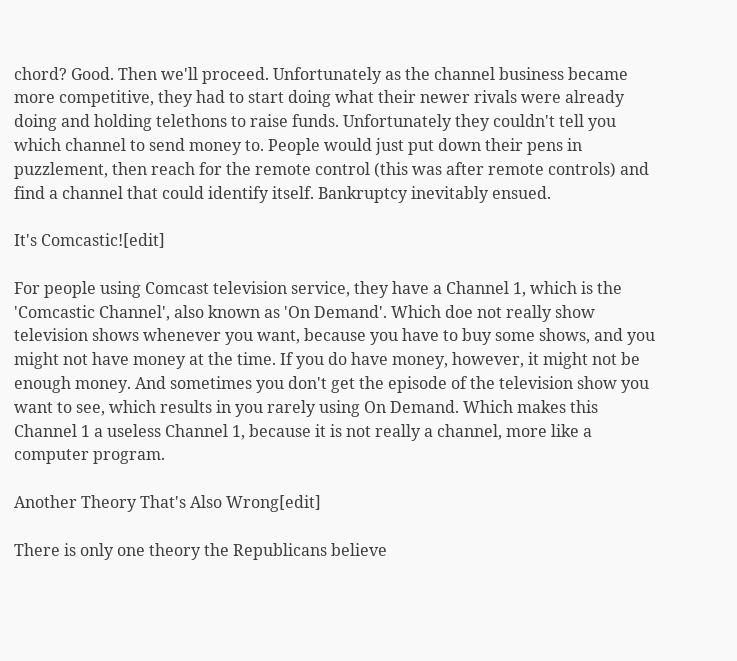chord? Good. Then we'll proceed. Unfortunately as the channel business became more competitive, they had to start doing what their newer rivals were already doing and holding telethons to raise funds. Unfortunately they couldn't tell you which channel to send money to. People would just put down their pens in puzzlement, then reach for the remote control (this was after remote controls) and find a channel that could identify itself. Bankruptcy inevitably ensued.

It's Comcastic![edit]

For people using Comcast television service, they have a Channel 1, which is the 'Comcastic Channel', also known as 'On Demand'. Which doe not really show television shows whenever you want, because you have to buy some shows, and you might not have money at the time. If you do have money, however, it might not be enough money. And sometimes you don't get the episode of the television show you want to see, which results in you rarely using On Demand. Which makes this Channel 1 a useless Channel 1, because it is not really a channel, more like a computer program.

Another Theory That's Also Wrong[edit]

There is only one theory the Republicans believe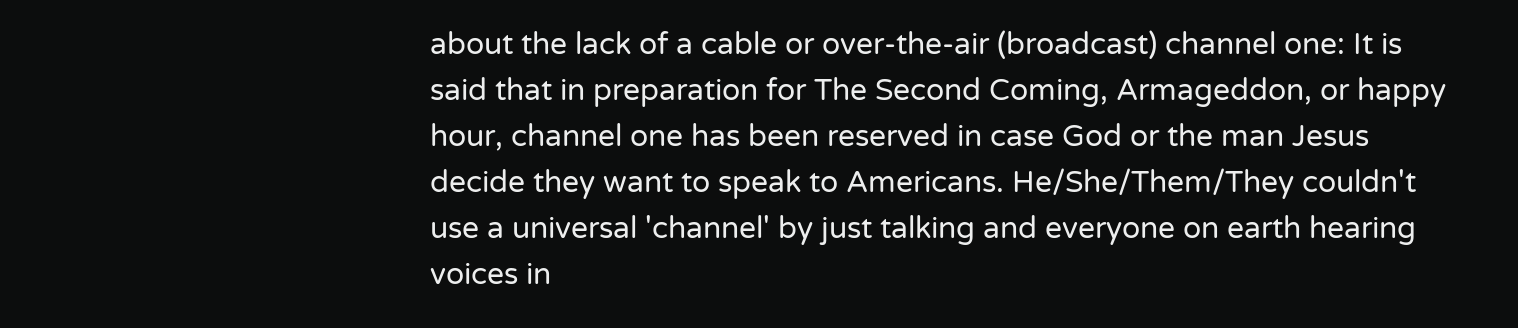about the lack of a cable or over-the-air (broadcast) channel one: It is said that in preparation for The Second Coming, Armageddon, or happy hour, channel one has been reserved in case God or the man Jesus decide they want to speak to Americans. He/She/Them/They couldn't use a universal 'channel' by just talking and everyone on earth hearing voices in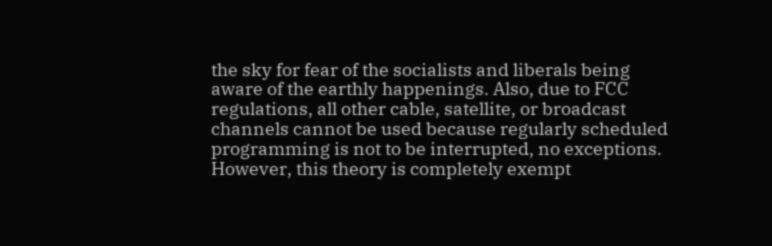the sky for fear of the socialists and liberals being aware of the earthly happenings. Also, due to FCC regulations, all other cable, satellite, or broadcast channels cannot be used because regularly scheduled programming is not to be interrupted, no exceptions. However, this theory is completely exempt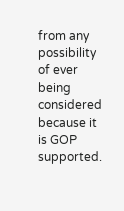from any possibility of ever being considered because it is GOP supported.